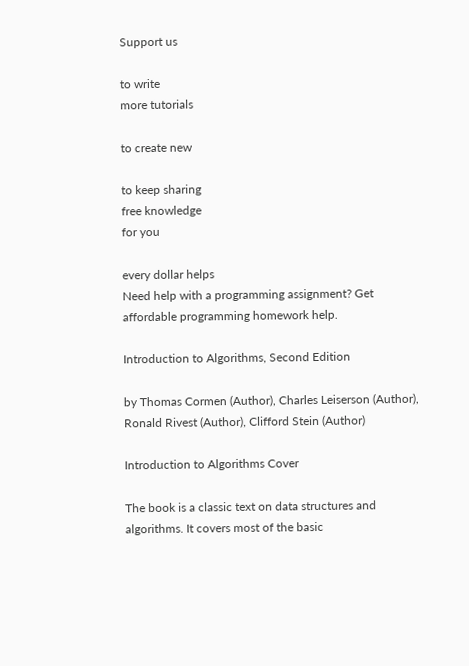Support us

to write
more tutorials

to create new

to keep sharing
free knowledge
for you

every dollar helps
Need help with a programming assignment? Get affordable programming homework help.

Introduction to Algorithms, Second Edition

by Thomas Cormen (Author), Charles Leiserson (Author), Ronald Rivest (Author), Clifford Stein (Author)

Introduction to Algorithms Cover

The book is a classic text on data structures and algorithms. It covers most of the basic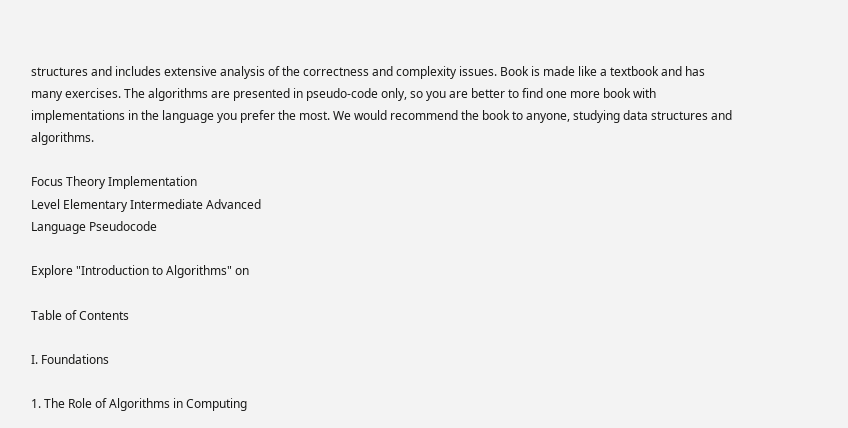structures and includes extensive analysis of the correctness and complexity issues. Book is made like a textbook and has many exercises. The algorithms are presented in pseudo-code only, so you are better to find one more book with implementations in the language you prefer the most. We would recommend the book to anyone, studying data structures and algorithms.

Focus Theory Implementation
Level Elementary Intermediate Advanced
Language Pseudocode

Explore "Introduction to Algorithms" on

Table of Contents

I. Foundations

1. The Role of Algorithms in Computing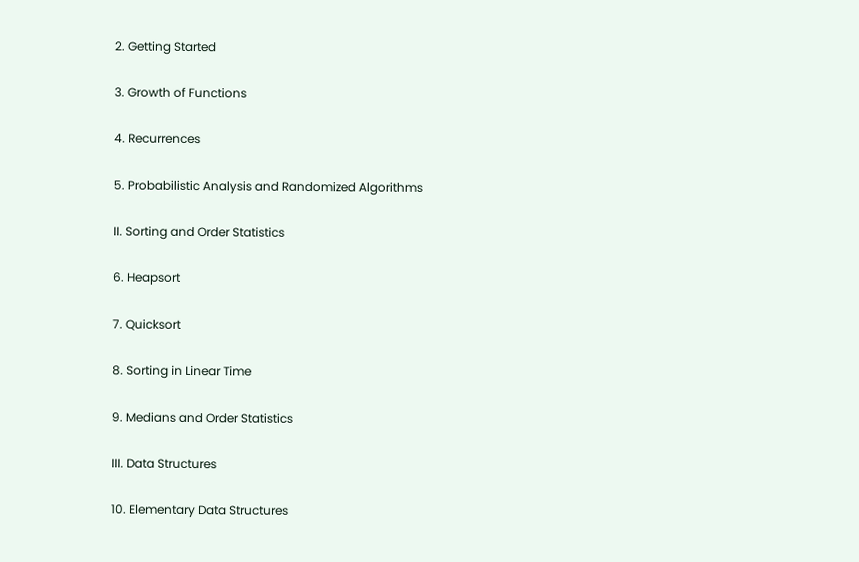2. Getting Started

3. Growth of Functions

4. Recurrences

5. Probabilistic Analysis and Randomized Algorithms

II. Sorting and Order Statistics

6. Heapsort

7. Quicksort

8. Sorting in Linear Time

9. Medians and Order Statistics

III. Data Structures

10. Elementary Data Structures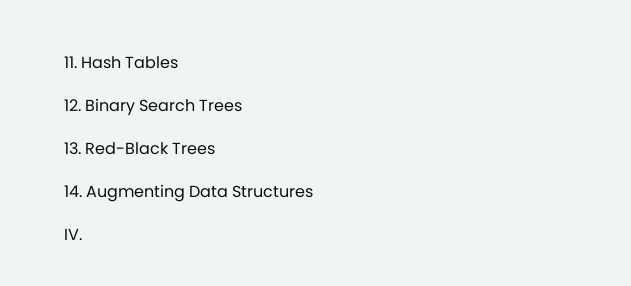11. Hash Tables

12. Binary Search Trees

13. Red-Black Trees

14. Augmenting Data Structures

IV.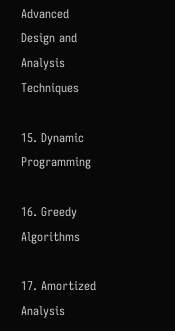Advanced Design and Analysis Techniques

15. Dynamic Programming

16. Greedy Algorithms

17. Amortized Analysis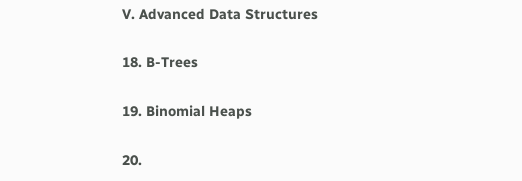V. Advanced Data Structures

18. B-Trees

19. Binomial Heaps

20.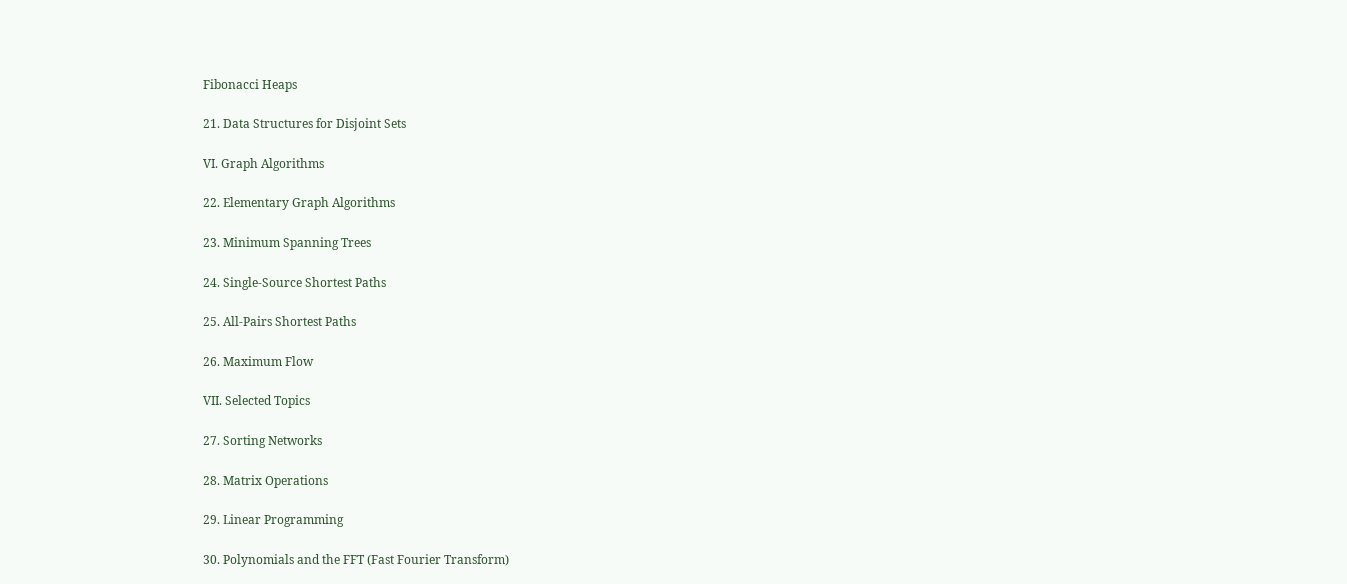Fibonacci Heaps

21. Data Structures for Disjoint Sets

VI. Graph Algorithms

22. Elementary Graph Algorithms

23. Minimum Spanning Trees

24. Single-Source Shortest Paths

25. All-Pairs Shortest Paths

26. Maximum Flow

VII. Selected Topics

27. Sorting Networks

28. Matrix Operations

29. Linear Programming

30. Polynomials and the FFT (Fast Fourier Transform)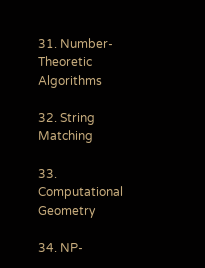31. Number-Theoretic Algorithms

32. String Matching

33. Computational Geometry

34. NP-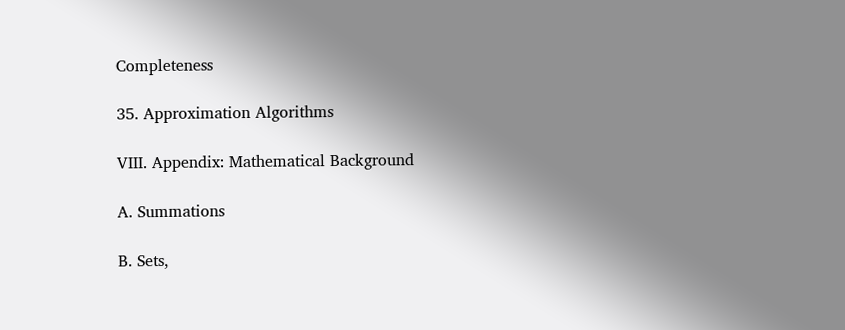Completeness

35. Approximation Algorithms

VIII. Appendix: Mathematical Background

A. Summations

B. Sets,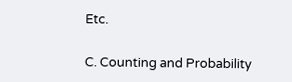Etc.

C. Counting and Probability